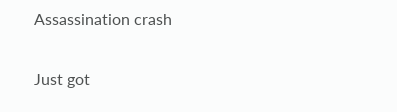Assassination crash

Just got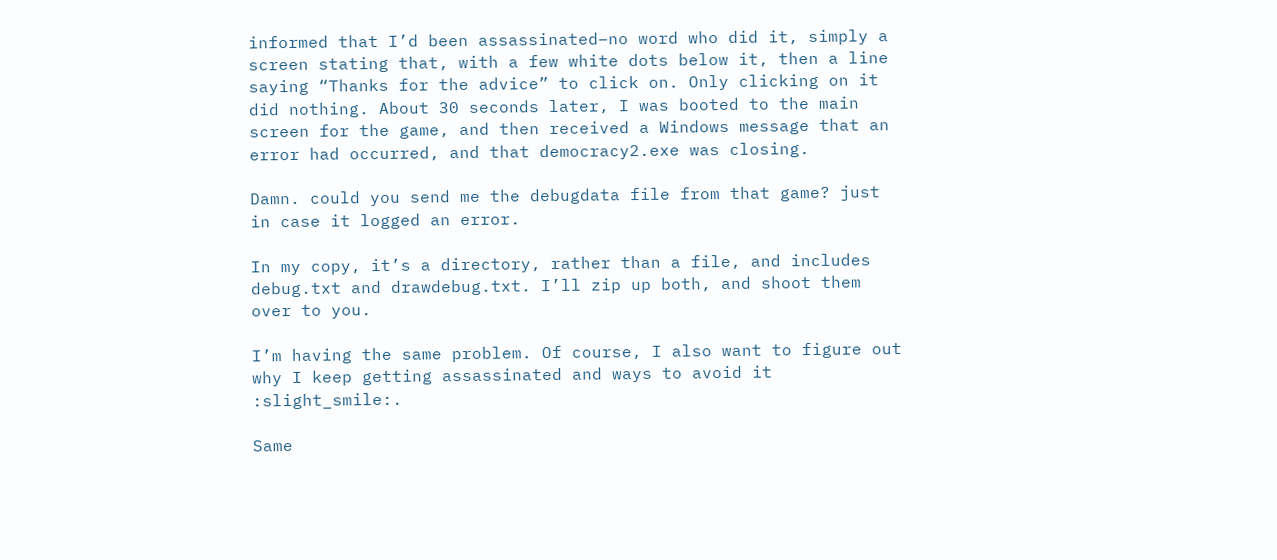informed that I’d been assassinated–no word who did it, simply a screen stating that, with a few white dots below it, then a line saying “Thanks for the advice” to click on. Only clicking on it did nothing. About 30 seconds later, I was booted to the main screen for the game, and then received a Windows message that an error had occurred, and that democracy2.exe was closing.

Damn. could you send me the debugdata file from that game? just in case it logged an error.

In my copy, it’s a directory, rather than a file, and includes debug.txt and drawdebug.txt. I’ll zip up both, and shoot them over to you.

I’m having the same problem. Of course, I also want to figure out why I keep getting assassinated and ways to avoid it :slight_smile:.

Same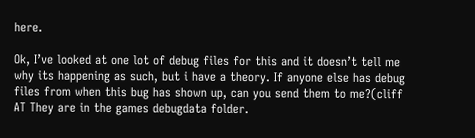here.

Ok, I’ve looked at one lot of debug files for this and it doesn’t tell me why its happening as such, but i have a theory. If anyone else has debug files from when this bug has shown up, can you send them to me?(cliff AT They are in the games debugdata folder.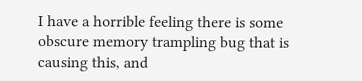I have a horrible feeling there is some obscure memory trampling bug that is causing this, and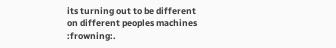its turning out to be different on different peoples machines :frowning:.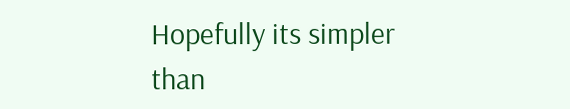Hopefully its simpler than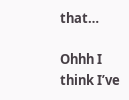that…

Ohhh I think I’ve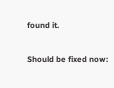found it.

Should be fixed now: